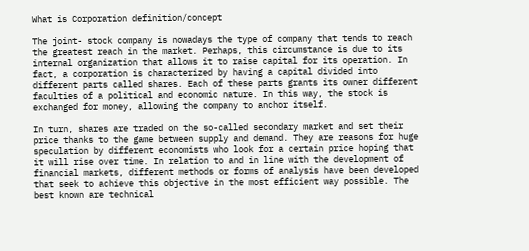What is Corporation definition/concept

The joint- stock company is nowadays the type of company that tends to reach the greatest reach in the market. Perhaps, this circumstance is due to its internal organization that allows it to raise capital for its operation. In fact, a corporation is characterized by having a capital divided into different parts called shares. Each of these parts grants its owner different faculties of a political and economic nature. In this way, the stock is exchanged for money, allowing the company to anchor itself.

In turn, shares are traded on the so-called secondary market and set their price thanks to the game between supply and demand. They are reasons for huge speculation by different economists who look for a certain price hoping that it will rise over time. In relation to and in line with the development of financial markets, different methods or forms of analysis have been developed that seek to achieve this objective in the most efficient way possible. The best known are technical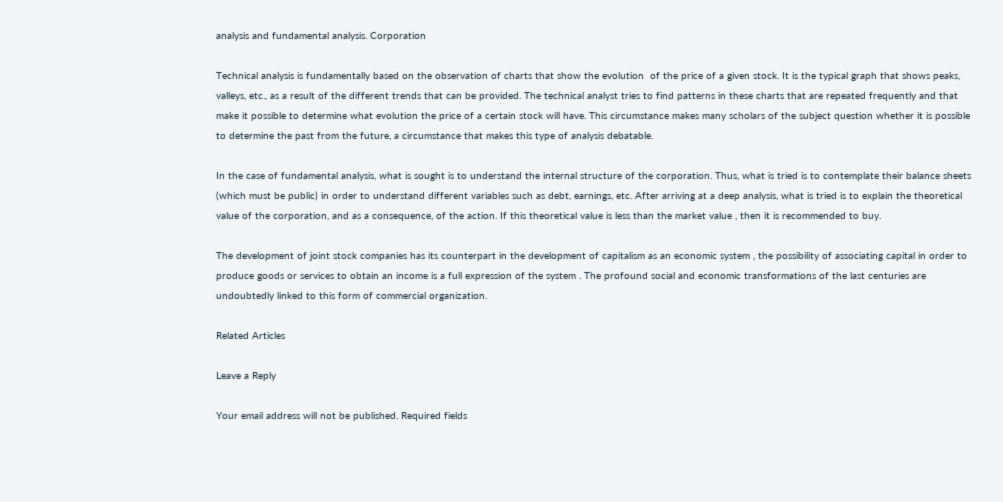analysis and fundamental analysis. Corporation

Technical analysis is fundamentally based on the observation of charts that show the evolution  of the price of a given stock. It is the typical graph that shows peaks, valleys, etc., as a result of the different trends that can be provided. The technical analyst tries to find patterns in these charts that are repeated frequently and that make it possible to determine what evolution the price of a certain stock will have. This circumstance makes many scholars of the subject question whether it is possible to determine the past from the future, a circumstance that makes this type of analysis debatable.

In the case of fundamental analysis, what is sought is to understand the internal structure of the corporation. Thus, what is tried is to contemplate their balance sheets (which must be public) in order to understand different variables such as debt, earnings, etc. After arriving at a deep analysis, what is tried is to explain the theoretical value of the corporation, and as a consequence, of the action. If this theoretical value is less than the market value , then it is recommended to buy.

The development of joint stock companies has its counterpart in the development of capitalism as an economic system , the possibility of associating capital in order to produce goods or services to obtain an income is a full expression of the system . The profound social and economic transformations of the last centuries are undoubtedly linked to this form of commercial organization.

Related Articles

Leave a Reply

Your email address will not be published. Required fields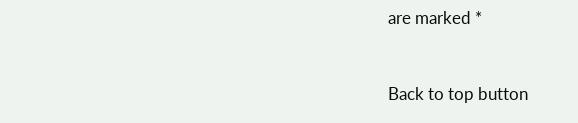are marked *


Back to top button